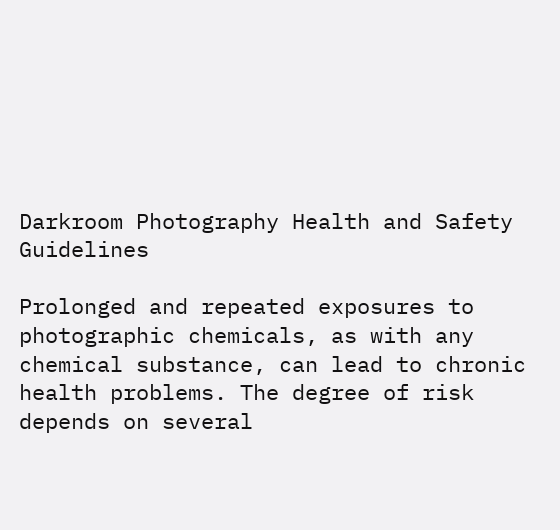Darkroom Photography Health and Safety Guidelines

Prolonged and repeated exposures to photographic chemicals, as with any chemical substance, can lead to chronic health problems. The degree of risk depends on several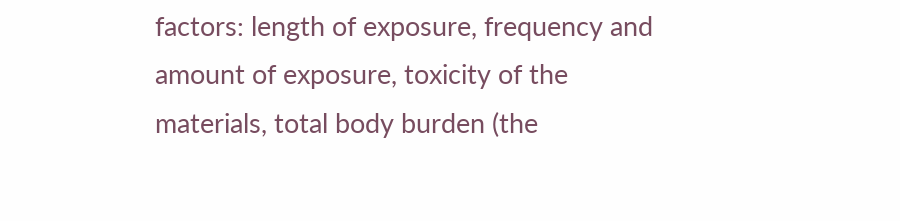factors: length of exposure, frequency and amount of exposure, toxicity of the materials, total body burden (the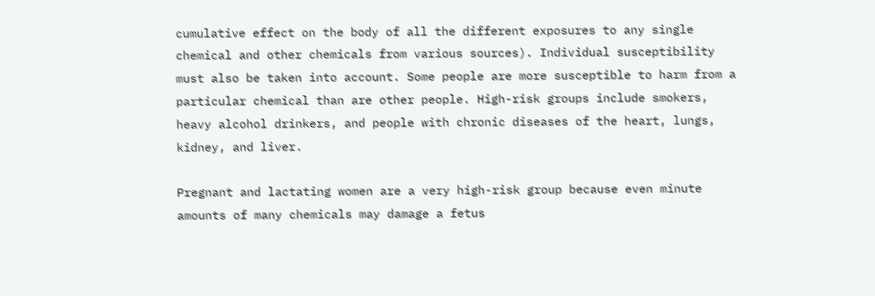cumulative effect on the body of all the different exposures to any single chemical and other chemicals from various sources). Individual susceptibility must also be taken into account. Some people are more susceptible to harm from a particular chemical than are other people. High-risk groups include smokers, heavy alcohol drinkers, and people with chronic diseases of the heart, lungs, kidney, and liver.

Pregnant and lactating women are a very high-risk group because even minute amounts of many chemicals may damage a fetus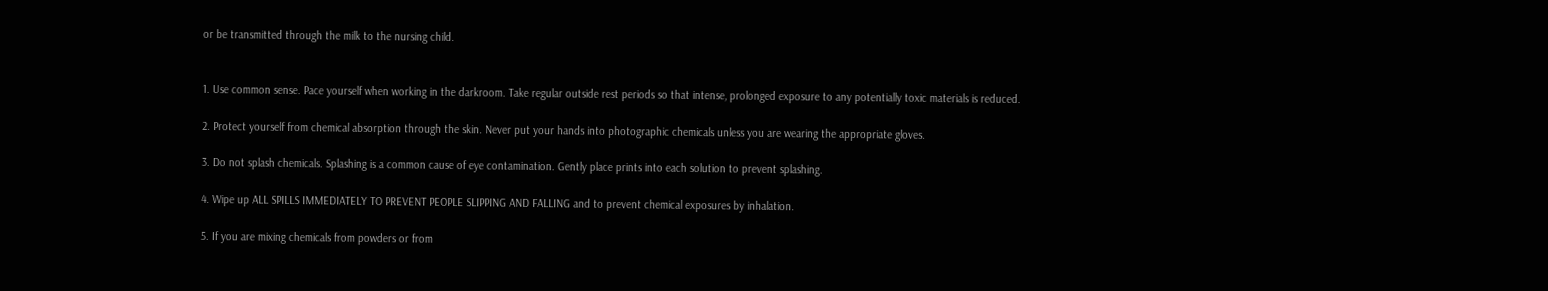or be transmitted through the milk to the nursing child.


1. Use common sense. Pace yourself when working in the darkroom. Take regular outside rest periods so that intense, prolonged exposure to any potentially toxic materials is reduced.

2. Protect yourself from chemical absorption through the skin. Never put your hands into photographic chemicals unless you are wearing the appropriate gloves.

3. Do not splash chemicals. Splashing is a common cause of eye contamination. Gently place prints into each solution to prevent splashing.

4. Wipe up ALL SPILLS IMMEDIATELY TO PREVENT PEOPLE SLIPPING AND FALLING and to prevent chemical exposures by inhalation.

5. If you are mixing chemicals from powders or from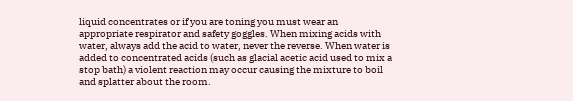liquid concentrates or if you are toning you must wear an appropriate respirator and safety goggles. When mixing acids with water, always add the acid to water, never the reverse. When water is added to concentrated acids (such as glacial acetic acid used to mix a stop bath) a violent reaction may occur causing the mixture to boil and splatter about the room.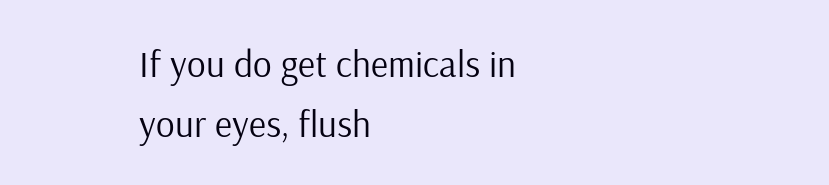If you do get chemicals in your eyes, flush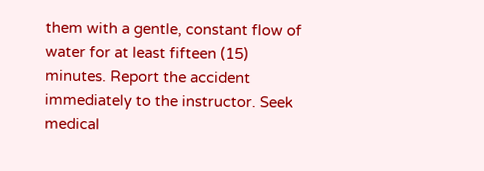them with a gentle, constant flow of water for at least fifteen (15) minutes. Report the accident immediately to the instructor. Seek medical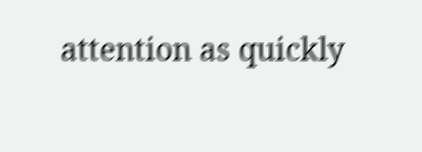attention as quickly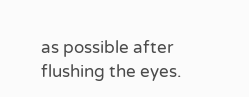as possible after flushing the eyes.